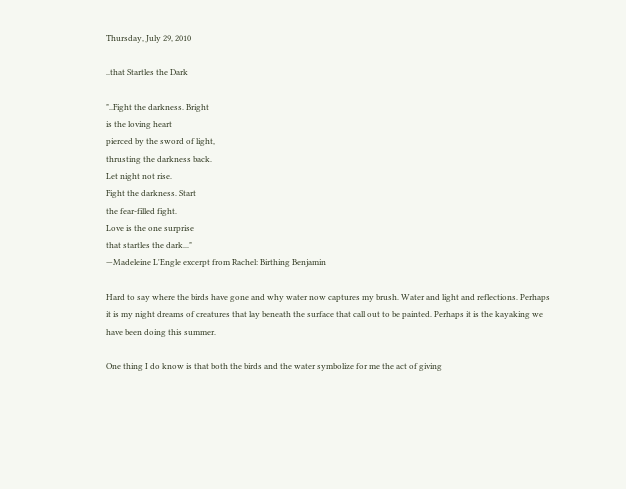Thursday, July 29, 2010

..that Startles the Dark

"..Fight the darkness. Bright
is the loving heart
pierced by the sword of light,
thrusting the darkness back.
Let night not rise.
Fight the darkness. Start
the fear-filled fight.
Love is the one surprise
that startles the dark..."
—Madeleine L'Engle excerpt from Rachel: Birthing Benjamin

Hard to say where the birds have gone and why water now captures my brush. Water and light and reflections. Perhaps it is my night dreams of creatures that lay beneath the surface that call out to be painted. Perhaps it is the kayaking we have been doing this summer.

One thing I do know is that both the birds and the water symbolize for me the act of giving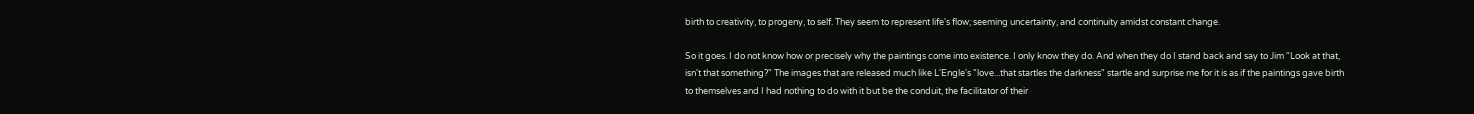birth to creativity, to progeny, to self. They seem to represent life's flow; seeming uncertainty, and continuity amidst constant change.

So it goes. I do not know how or precisely why the paintings come into existence. I only know they do. And when they do I stand back and say to Jim "Look at that, isn't that something?" The images that are released much like L'Engle's "love...that startles the darkness" startle and surprise me for it is as if the paintings gave birth to themselves and I had nothing to do with it but be the conduit, the facilitator of their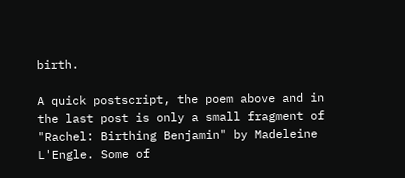birth.

A quick postscript, the poem above and in the last post is only a small fragment of "Rachel: Birthing Benjamin" by Madeleine L'Engle. Some of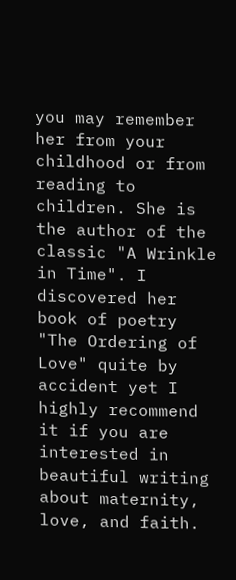you may remember her from your childhood or from reading to children. She is the author of the classic "A Wrinkle in Time". I discovered her book of poetry "The Ordering of Love" quite by accident yet I highly recommend it if you are interested in beautiful writing about maternity, love, and faith.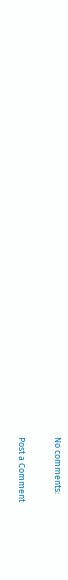No comments:

Post a Comment